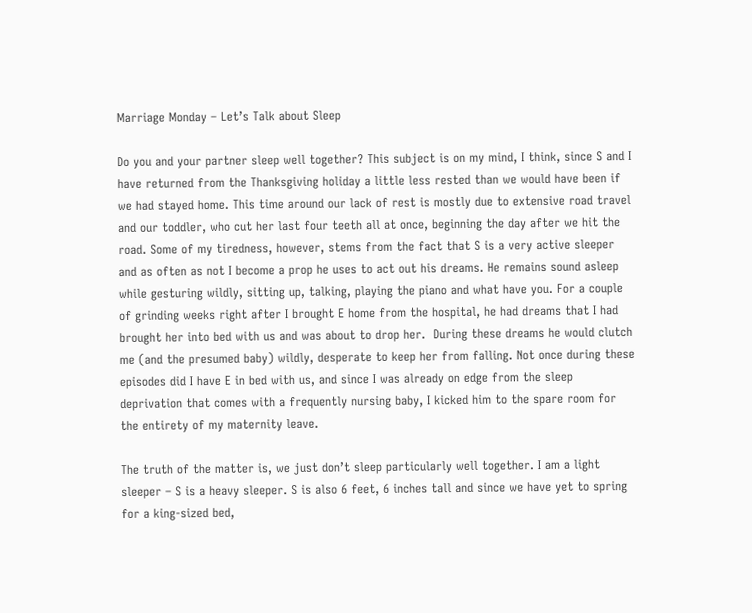Marriage Monday – Let’s Talk about Sleep

Do you and your partner sleep well together? This subject is on my mind, I think, since S and I have returned from the Thanksgiving holiday a little less rested than we would have been if we had stayed home. This time around our lack of rest is mostly due to extensive road travel and our toddler, who cut her last four teeth all at once, beginning the day after we hit the road. Some of my tiredness, however, stems from the fact that S is a very active sleeper and as often as not I become a prop he uses to act out his dreams. He remains sound asleep while gesturing wildly, sitting up, talking, playing the piano and what have you. For a couple of grinding weeks right after I brought E home from the hospital, he had dreams that I had brought her into bed with us and was about to drop her.  During these dreams he would clutch me (and the presumed baby) wildly, desperate to keep her from falling. Not once during these episodes did I have E in bed with us, and since I was already on edge from the sleep deprivation that comes with a frequently nursing baby, I kicked him to the spare room for the entirety of my maternity leave.

The truth of the matter is, we just don’t sleep particularly well together. I am a light sleeper – S is a heavy sleeper. S is also 6 feet, 6 inches tall and since we have yet to spring for a king-sized bed,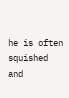he is often squished and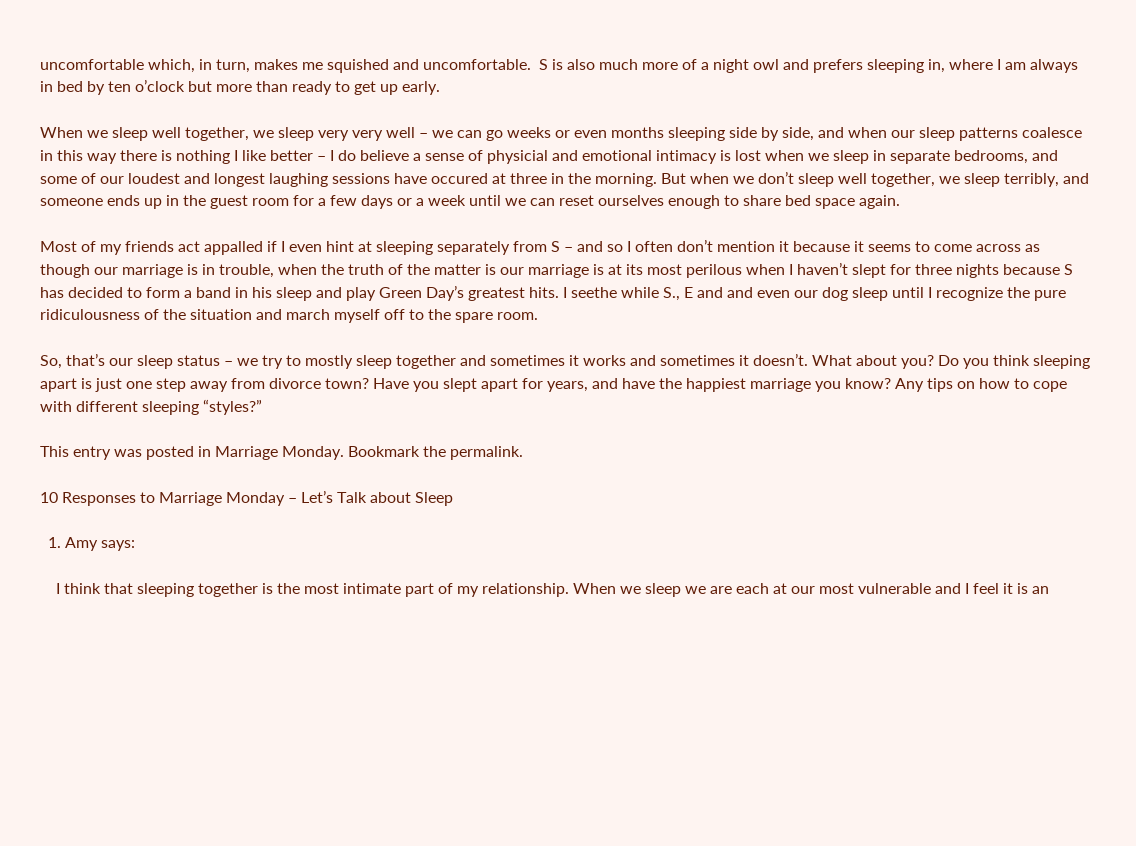uncomfortable which, in turn, makes me squished and uncomfortable.  S is also much more of a night owl and prefers sleeping in, where I am always in bed by ten o’clock but more than ready to get up early.

When we sleep well together, we sleep very very well – we can go weeks or even months sleeping side by side, and when our sleep patterns coalesce in this way there is nothing I like better – I do believe a sense of physicial and emotional intimacy is lost when we sleep in separate bedrooms, and some of our loudest and longest laughing sessions have occured at three in the morning. But when we don’t sleep well together, we sleep terribly, and someone ends up in the guest room for a few days or a week until we can reset ourselves enough to share bed space again.

Most of my friends act appalled if I even hint at sleeping separately from S – and so I often don’t mention it because it seems to come across as though our marriage is in trouble, when the truth of the matter is our marriage is at its most perilous when I haven’t slept for three nights because S has decided to form a band in his sleep and play Green Day’s greatest hits. I seethe while S., E and and even our dog sleep until I recognize the pure ridiculousness of the situation and march myself off to the spare room.

So, that’s our sleep status – we try to mostly sleep together and sometimes it works and sometimes it doesn’t. What about you? Do you think sleeping apart is just one step away from divorce town? Have you slept apart for years, and have the happiest marriage you know? Any tips on how to cope with different sleeping “styles?”

This entry was posted in Marriage Monday. Bookmark the permalink.

10 Responses to Marriage Monday – Let’s Talk about Sleep

  1. Amy says:

    I think that sleeping together is the most intimate part of my relationship. When we sleep we are each at our most vulnerable and I feel it is an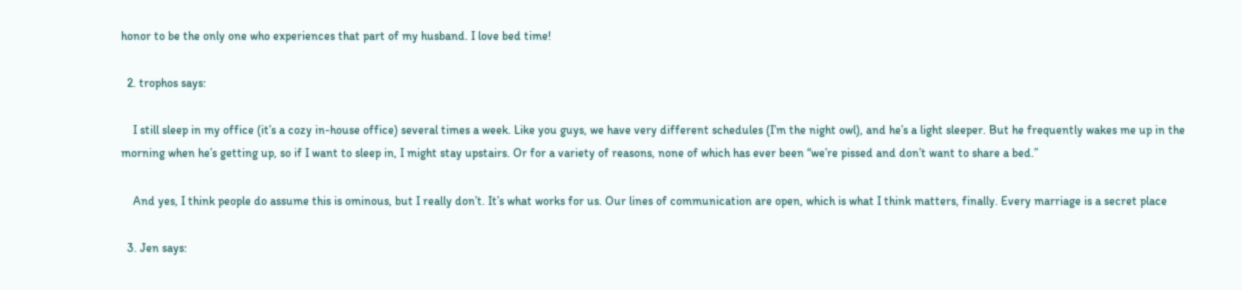honor to be the only one who experiences that part of my husband. I love bed time!

  2. trophos says:

    I still sleep in my office (it’s a cozy in-house office) several times a week. Like you guys, we have very different schedules (I’m the night owl), and he’s a light sleeper. But he frequently wakes me up in the morning when he’s getting up, so if I want to sleep in, I might stay upstairs. Or for a variety of reasons, none of which has ever been “we’re pissed and don’t want to share a bed.”

    And yes, I think people do assume this is ominous, but I really don’t. It’s what works for us. Our lines of communication are open, which is what I think matters, finally. Every marriage is a secret place

  3. Jen says: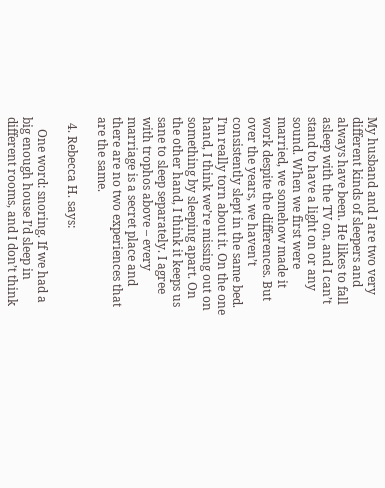My husband and I are two very different kinds of sleepers and always have been. He likes to fall asleep with the TV on, and I can’t stand to have a light on or any sound. When we first were married, we somehow made it work despite the differences. But over the years, we haven’t consistently slept in the same bed. I’m really torn about it. On the one hand, I think we’re missing out on something by sleeping apart. On the other hand, I think it keeps us sane to sleep separately. I agree with trophos above – every marriage is a secret place and there are no two experiences that are the same.

  4. Rebecca H. says:

    One word: snoring. If we had a big enough house I’d sleep in different rooms, and I don’t think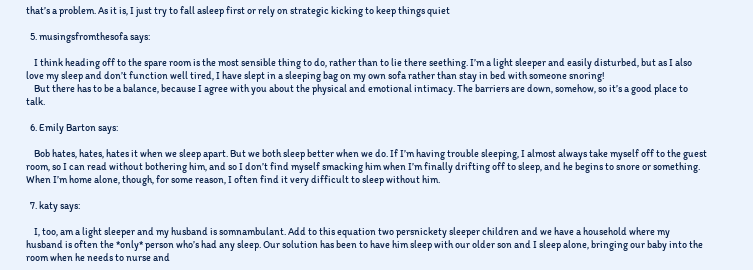that’s a problem. As it is, I just try to fall asleep first or rely on strategic kicking to keep things quiet

  5. musingsfromthesofa says:

    I think heading off to the spare room is the most sensible thing to do, rather than to lie there seething. I’m a light sleeper and easily disturbed, but as I also love my sleep and don’t function well tired, I have slept in a sleeping bag on my own sofa rather than stay in bed with someone snoring!
    But there has to be a balance, because I agree with you about the physical and emotional intimacy. The barriers are down, somehow, so it’s a good place to talk.

  6. Emily Barton says:

    Bob hates, hates, hates it when we sleep apart. But we both sleep better when we do. If I’m having trouble sleeping, I almost always take myself off to the guest room, so I can read without bothering him, and so I don’t find myself smacking him when I’m finally drifting off to sleep, and he begins to snore or something. When I’m home alone, though, for some reason, I often find it very difficult to sleep without him.

  7. katy says:

    I, too, am a light sleeper and my husband is somnambulant. Add to this equation two persnickety sleeper children and we have a household where my husband is often the *only* person who’s had any sleep. Our solution has been to have him sleep with our older son and I sleep alone, bringing our baby into the room when he needs to nurse and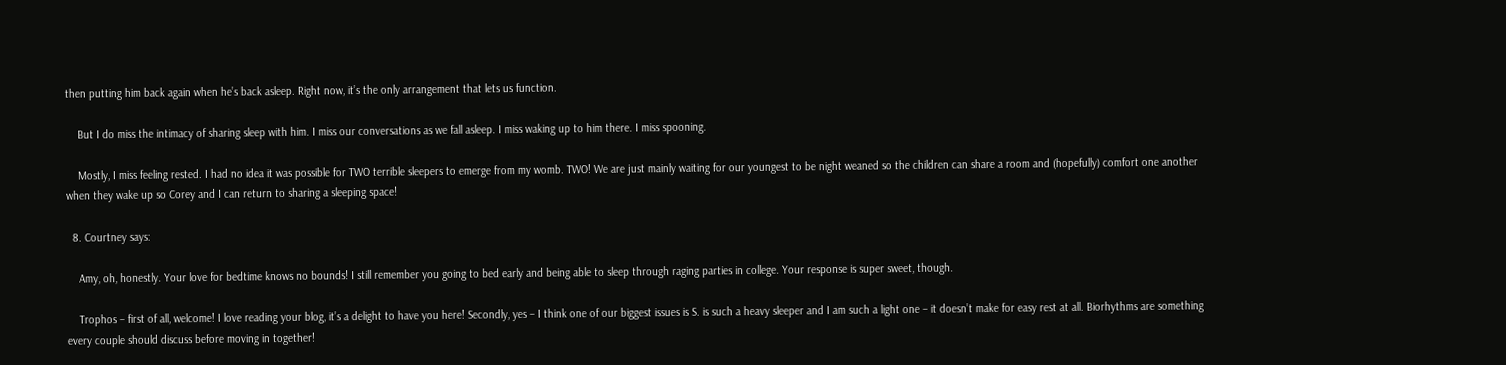then putting him back again when he’s back asleep. Right now, it’s the only arrangement that lets us function.

    But I do miss the intimacy of sharing sleep with him. I miss our conversations as we fall asleep. I miss waking up to him there. I miss spooning.

    Mostly, I miss feeling rested. I had no idea it was possible for TWO terrible sleepers to emerge from my womb. TWO! We are just mainly waiting for our youngest to be night weaned so the children can share a room and (hopefully) comfort one another when they wake up so Corey and I can return to sharing a sleeping space!

  8. Courtney says:

    Amy, oh, honestly. Your love for bedtime knows no bounds! I still remember you going to bed early and being able to sleep through raging parties in college. Your response is super sweet, though.

    Trophos – first of all, welcome! I love reading your blog, it’s a delight to have you here! Secondly, yes – I think one of our biggest issues is S. is such a heavy sleeper and I am such a light one – it doesn’t make for easy rest at all. Biorhythms are something every couple should discuss before moving in together!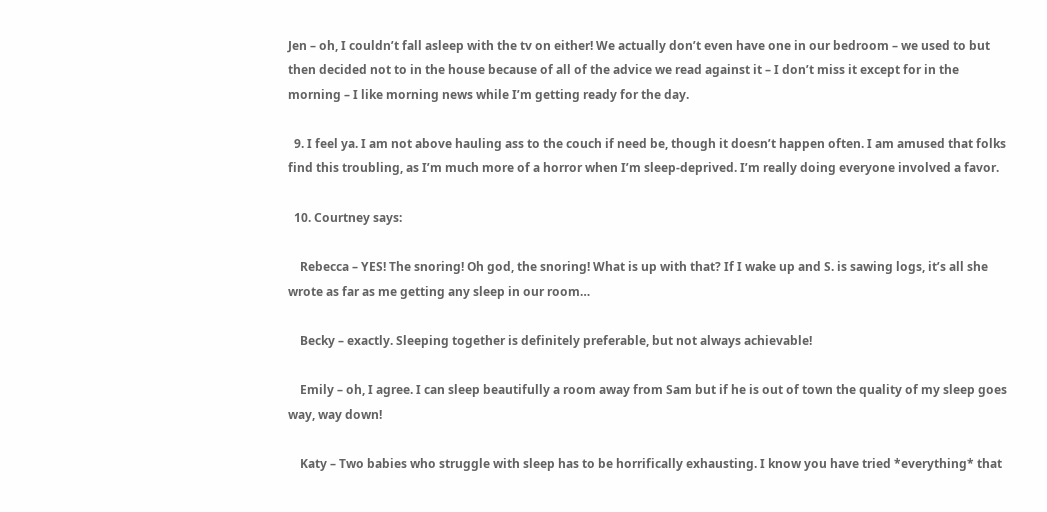Jen – oh, I couldn’t fall asleep with the tv on either! We actually don’t even have one in our bedroom – we used to but then decided not to in the house because of all of the advice we read against it – I don’t miss it except for in the morning – I like morning news while I’m getting ready for the day.

  9. I feel ya. I am not above hauling ass to the couch if need be, though it doesn’t happen often. I am amused that folks find this troubling, as I’m much more of a horror when I’m sleep-deprived. I’m really doing everyone involved a favor.

  10. Courtney says:

    Rebecca – YES! The snoring! Oh god, the snoring! What is up with that? If I wake up and S. is sawing logs, it’s all she wrote as far as me getting any sleep in our room…

    Becky – exactly. Sleeping together is definitely preferable, but not always achievable!

    Emily – oh, I agree. I can sleep beautifully a room away from Sam but if he is out of town the quality of my sleep goes way, way down!

    Katy – Two babies who struggle with sleep has to be horrifically exhausting. I know you have tried *everything* that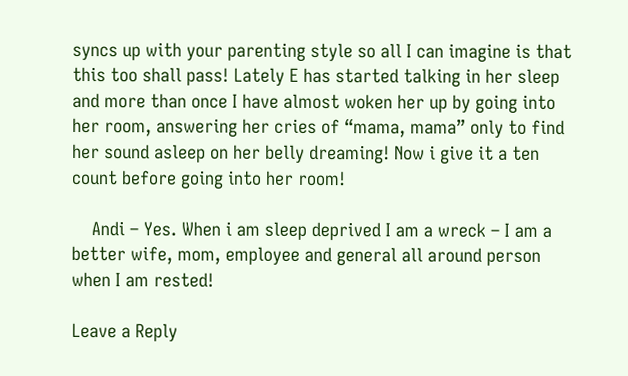syncs up with your parenting style so all I can imagine is that this too shall pass! Lately E has started talking in her sleep and more than once I have almost woken her up by going into her room, answering her cries of “mama, mama” only to find her sound asleep on her belly dreaming! Now i give it a ten count before going into her room!

    Andi – Yes. When i am sleep deprived I am a wreck – I am a better wife, mom, employee and general all around person when I am rested!

Leave a Reply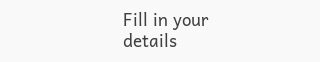Fill in your details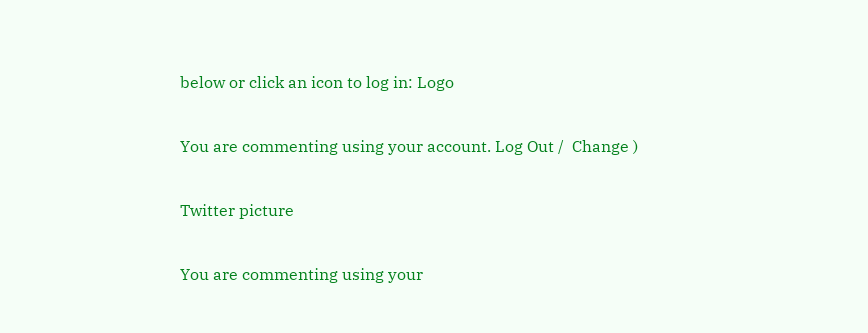below or click an icon to log in: Logo

You are commenting using your account. Log Out /  Change )

Twitter picture

You are commenting using your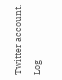Twitter account. Log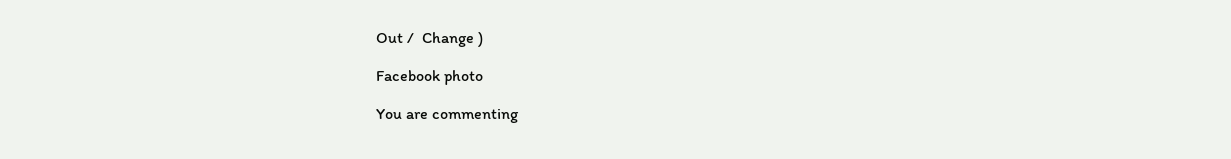Out /  Change )

Facebook photo

You are commenting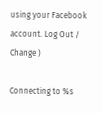using your Facebook account. Log Out /  Change )

Connecting to %s